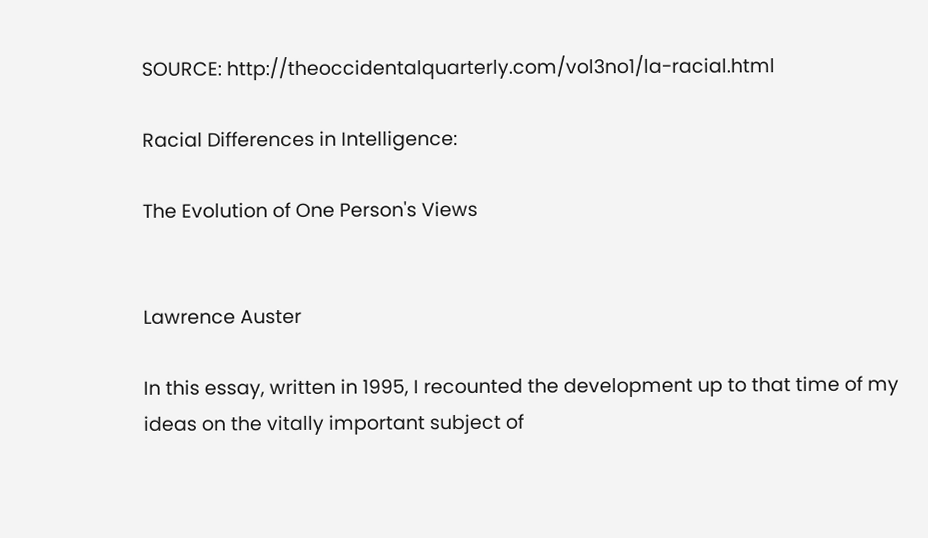SOURCE: http://theoccidentalquarterly.com/vol3no1/la-racial.html

Racial Differences in Intelligence:

The Evolution of One Person's Views


Lawrence Auster

In this essay, written in 1995, I recounted the development up to that time of my ideas on the vitally important subject of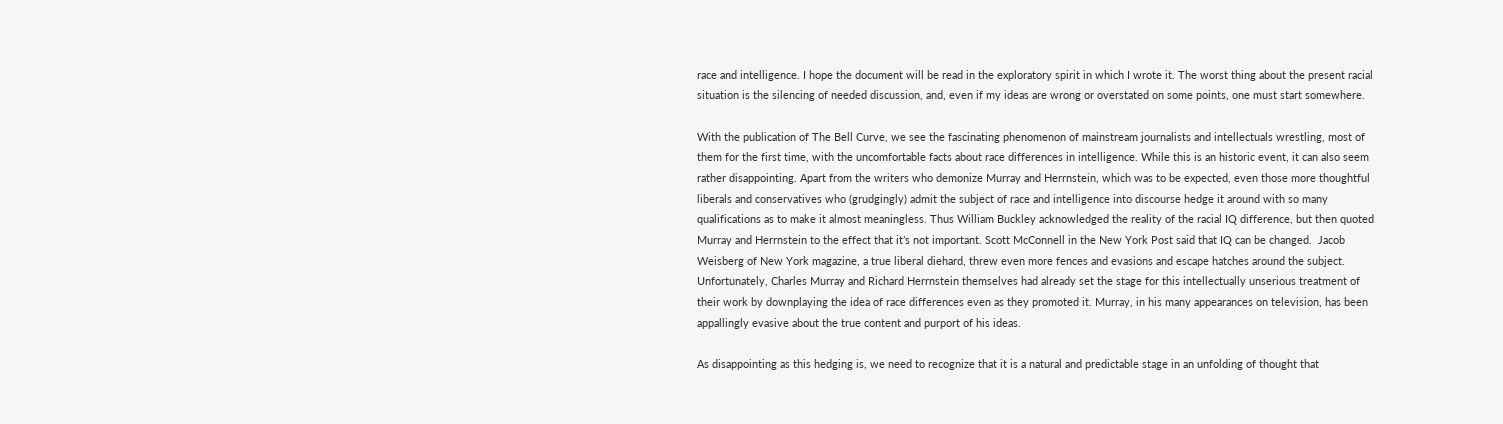race and intelligence. I hope the document will be read in the exploratory spirit in which I wrote it. The worst thing about the present racial situation is the silencing of needed discussion, and, even if my ideas are wrong or overstated on some points, one must start somewhere.

With the publication of The Bell Curve, we see the fascinating phenomenon of mainstream journalists and intellectuals wrestling, most of them for the first time, with the uncomfortable facts about race differences in intelligence. While this is an historic event, it can also seem rather disappointing. Apart from the writers who demonize Murray and Herrnstein, which was to be expected, even those more thoughtful liberals and conservatives who (grudgingly) admit the subject of race and intelligence into discourse hedge it around with so many qualifications as to make it almost meaningless. Thus William Buckley acknowledged the reality of the racial IQ difference, but then quoted Murray and Herrnstein to the effect that it’s not important. Scott McConnell in the New York Post said that IQ can be changed.  Jacob Weisberg of New York magazine, a true liberal diehard, threw even more fences and evasions and escape hatches around the subject. Unfortunately, Charles Murray and Richard Herrnstein themselves had already set the stage for this intellectually unserious treatment of their work by downplaying the idea of race differences even as they promoted it. Murray, in his many appearances on television, has been appallingly evasive about the true content and purport of his ideas.

As disappointing as this hedging is, we need to recognize that it is a natural and predictable stage in an unfolding of thought that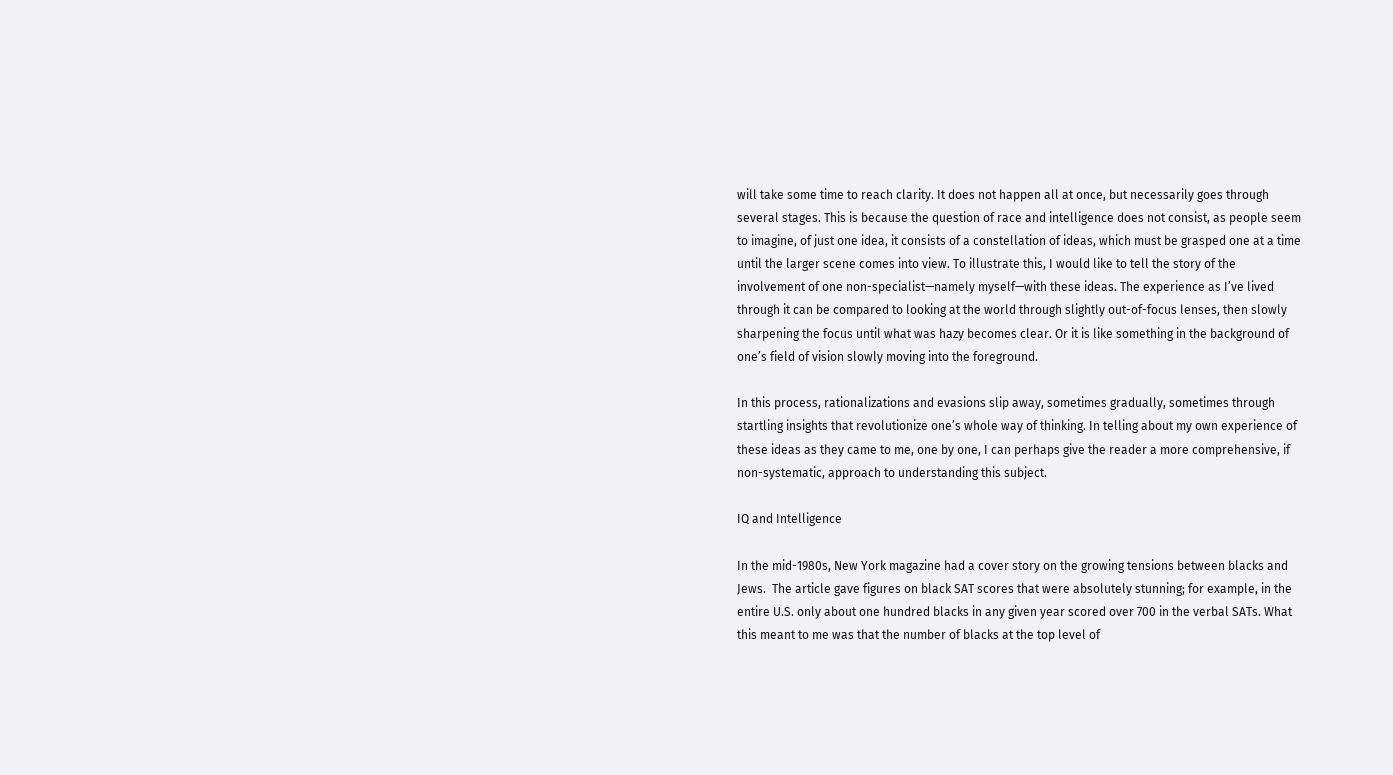will take some time to reach clarity. It does not happen all at once, but necessarily goes through several stages. This is because the question of race and intelligence does not consist, as people seem to imagine, of just one idea, it consists of a constellation of ideas, which must be grasped one at a time until the larger scene comes into view. To illustrate this, I would like to tell the story of the involvement of one non-specialist—namely myself—with these ideas. The experience as I’ve lived through it can be compared to looking at the world through slightly out-of-focus lenses, then slowly sharpening the focus until what was hazy becomes clear. Or it is like something in the background of one’s field of vision slowly moving into the foreground.

In this process, rationalizations and evasions slip away, sometimes gradually, sometimes through startling insights that revolutionize one’s whole way of thinking. In telling about my own experience of these ideas as they came to me, one by one, I can perhaps give the reader a more comprehensive, if non-systematic, approach to understanding this subject.

IQ and Intelligence

In the mid-1980s, New York magazine had a cover story on the growing tensions between blacks and Jews.  The article gave figures on black SAT scores that were absolutely stunning; for example, in the entire U.S. only about one hundred blacks in any given year scored over 700 in the verbal SATs. What this meant to me was that the number of blacks at the top level of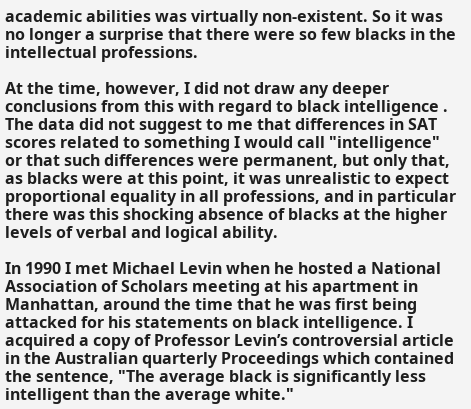academic abilities was virtually non-existent. So it was no longer a surprise that there were so few blacks in the intellectual professions.

At the time, however, I did not draw any deeper conclusions from this with regard to black intelligence . The data did not suggest to me that differences in SAT scores related to something I would call "intelligence" or that such differences were permanent, but only that, as blacks were at this point, it was unrealistic to expect proportional equality in all professions, and in particular there was this shocking absence of blacks at the higher levels of verbal and logical ability.

In 1990 I met Michael Levin when he hosted a National Association of Scholars meeting at his apartment in Manhattan, around the time that he was first being attacked for his statements on black intelligence. I acquired a copy of Professor Levin’s controversial article in the Australian quarterly Proceedings which contained the sentence, "The average black is significantly less intelligent than the average white."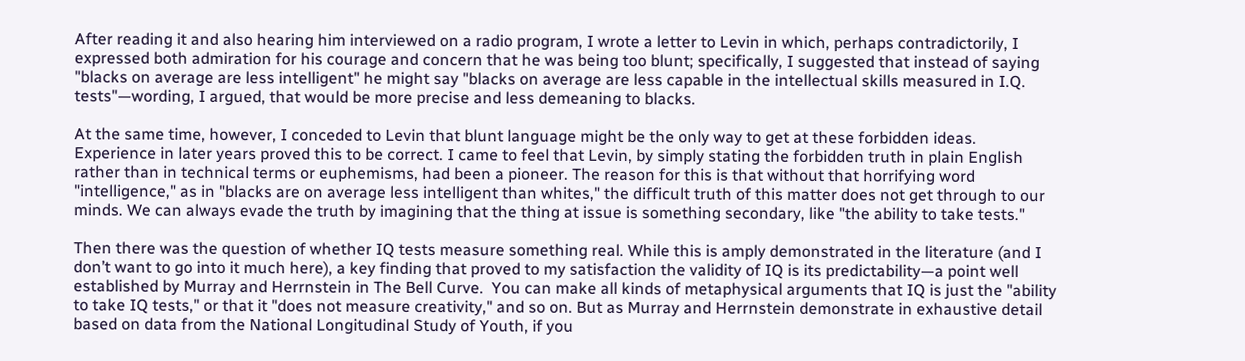After reading it and also hearing him interviewed on a radio program, I wrote a letter to Levin in which, perhaps contradictorily, I expressed both admiration for his courage and concern that he was being too blunt; specifically, I suggested that instead of saying "blacks on average are less intelligent" he might say "blacks on average are less capable in the intellectual skills measured in I.Q. tests"—wording, I argued, that would be more precise and less demeaning to blacks.

At the same time, however, I conceded to Levin that blunt language might be the only way to get at these forbidden ideas. Experience in later years proved this to be correct. I came to feel that Levin, by simply stating the forbidden truth in plain English rather than in technical terms or euphemisms, had been a pioneer. The reason for this is that without that horrifying word "intelligence," as in "blacks are on average less intelligent than whites," the difficult truth of this matter does not get through to our minds. We can always evade the truth by imagining that the thing at issue is something secondary, like "the ability to take tests."

Then there was the question of whether IQ tests measure something real. While this is amply demonstrated in the literature (and I don’t want to go into it much here), a key finding that proved to my satisfaction the validity of IQ is its predictability—a point well established by Murray and Herrnstein in The Bell Curve.  You can make all kinds of metaphysical arguments that IQ is just the "ability to take IQ tests," or that it "does not measure creativity," and so on. But as Murray and Herrnstein demonstrate in exhaustive detail based on data from the National Longitudinal Study of Youth, if you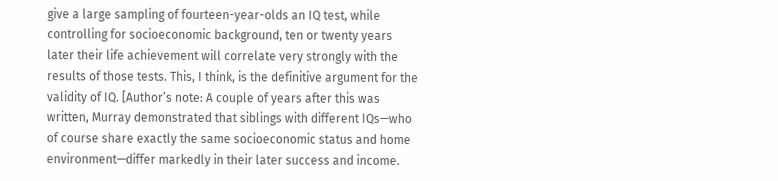give a large sampling of fourteen-year-olds an IQ test, while controlling for socioeconomic background, ten or twenty years later their life achievement will correlate very strongly with the results of those tests. This, I think, is the definitive argument for the validity of IQ. [Author’s note: A couple of years after this was written, Murray demonstrated that siblings with different IQs—who of course share exactly the same socioeconomic status and home environment—differ markedly in their later success and income.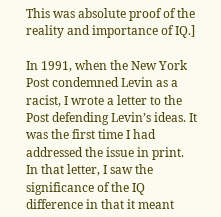This was absolute proof of the reality and importance of IQ.]

In 1991, when the New York Post condemned Levin as a racist, I wrote a letter to the Post defending Levin’s ideas. It was the first time I had addressed the issue in print.  In that letter, I saw the significance of the IQ difference in that it meant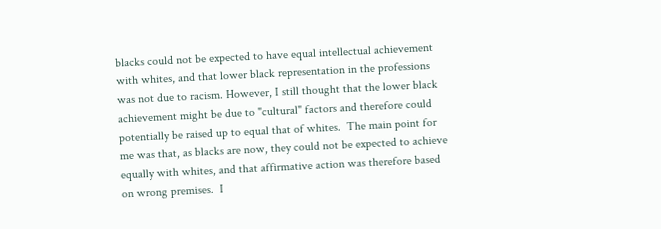blacks could not be expected to have equal intellectual achievement with whites, and that lower black representation in the professions was not due to racism. However, I still thought that the lower black achievement might be due to "cultural" factors and therefore could potentially be raised up to equal that of whites.  The main point for me was that, as blacks are now, they could not be expected to achieve equally with whites, and that affirmative action was therefore based on wrong premises.  I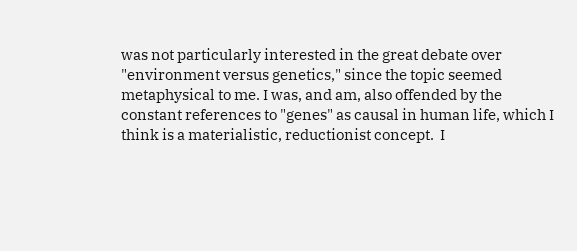was not particularly interested in the great debate over "environment versus genetics," since the topic seemed metaphysical to me. I was, and am, also offended by the constant references to "genes" as causal in human life, which I think is a materialistic, reductionist concept.  I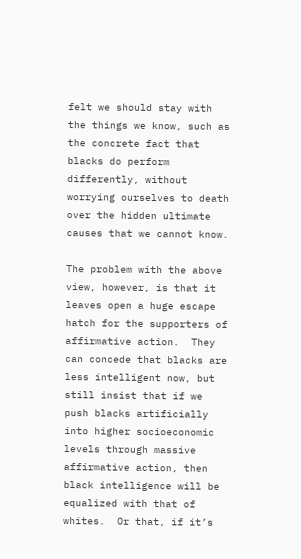felt we should stay with the things we know, such as the concrete fact that blacks do perform differently, without worrying ourselves to death over the hidden ultimate causes that we cannot know.

The problem with the above view, however, is that it leaves open a huge escape hatch for the supporters of affirmative action.  They can concede that blacks are less intelligent now, but still insist that if we push blacks artificially into higher socioeconomic levels through massive affirmative action, then black intelligence will be equalized with that of whites.  Or that, if it’s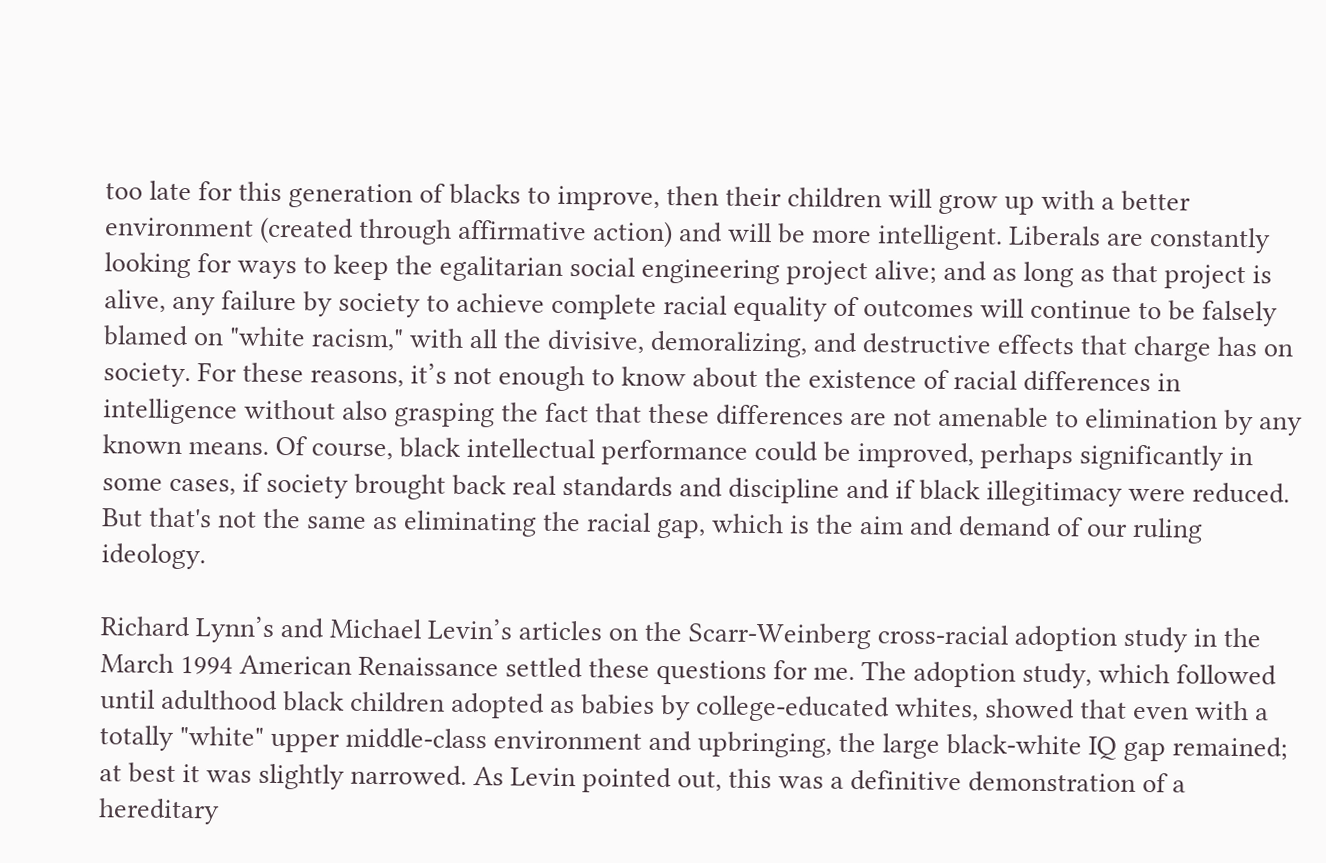too late for this generation of blacks to improve, then their children will grow up with a better environment (created through affirmative action) and will be more intelligent. Liberals are constantly looking for ways to keep the egalitarian social engineering project alive; and as long as that project is alive, any failure by society to achieve complete racial equality of outcomes will continue to be falsely blamed on "white racism," with all the divisive, demoralizing, and destructive effects that charge has on society. For these reasons, it’s not enough to know about the existence of racial differences in intelligence without also grasping the fact that these differences are not amenable to elimination by any known means. Of course, black intellectual performance could be improved, perhaps significantly in some cases, if society brought back real standards and discipline and if black illegitimacy were reduced. But that's not the same as eliminating the racial gap, which is the aim and demand of our ruling ideology.

Richard Lynn’s and Michael Levin’s articles on the Scarr-Weinberg cross-racial adoption study in the March 1994 American Renaissance settled these questions for me. The adoption study, which followed until adulthood black children adopted as babies by college-educated whites, showed that even with a totally "white" upper middle-class environment and upbringing, the large black-white IQ gap remained; at best it was slightly narrowed. As Levin pointed out, this was a definitive demonstration of a hereditary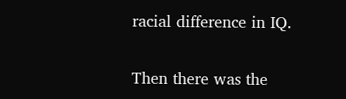racial difference in IQ.

Then there was the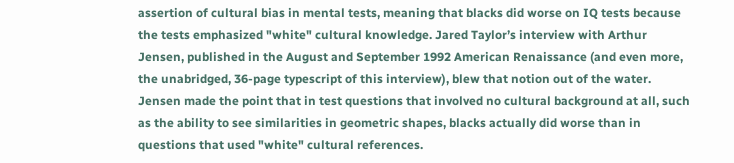assertion of cultural bias in mental tests, meaning that blacks did worse on IQ tests because the tests emphasized "white" cultural knowledge. Jared Taylor’s interview with Arthur Jensen, published in the August and September 1992 American Renaissance (and even more, the unabridged, 36-page typescript of this interview), blew that notion out of the water.  Jensen made the point that in test questions that involved no cultural background at all, such as the ability to see similarities in geometric shapes, blacks actually did worse than in questions that used "white" cultural references.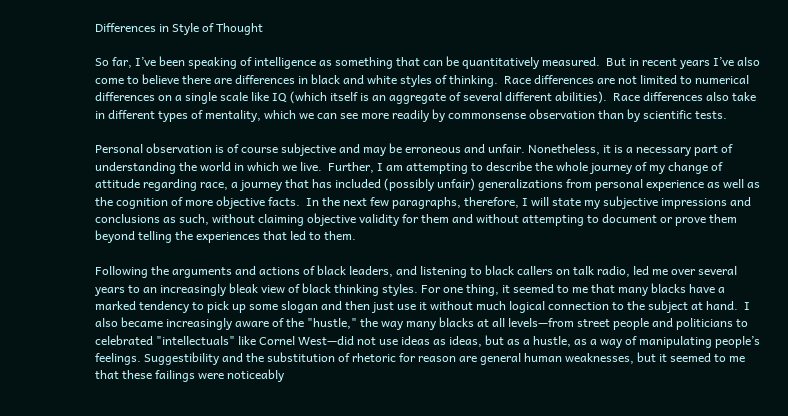Differences in Style of Thought

So far, I’ve been speaking of intelligence as something that can be quantitatively measured.  But in recent years I’ve also come to believe there are differences in black and white styles of thinking.  Race differences are not limited to numerical differences on a single scale like IQ (which itself is an aggregate of several different abilities).  Race differences also take in different types of mentality, which we can see more readily by commonsense observation than by scientific tests.

Personal observation is of course subjective and may be erroneous and unfair. Nonetheless, it is a necessary part of understanding the world in which we live.  Further, I am attempting to describe the whole journey of my change of attitude regarding race, a journey that has included (possibly unfair) generalizations from personal experience as well as the cognition of more objective facts.  In the next few paragraphs, therefore, I will state my subjective impressions and conclusions as such, without claiming objective validity for them and without attempting to document or prove them beyond telling the experiences that led to them.

Following the arguments and actions of black leaders, and listening to black callers on talk radio, led me over several years to an increasingly bleak view of black thinking styles. For one thing, it seemed to me that many blacks have a marked tendency to pick up some slogan and then just use it without much logical connection to the subject at hand.  I also became increasingly aware of the "hustle," the way many blacks at all levels—from street people and politicians to celebrated "intellectuals" like Cornel West—did not use ideas as ideas, but as a hustle, as a way of manipulating people’s feelings. Suggestibility and the substitution of rhetoric for reason are general human weaknesses, but it seemed to me that these failings were noticeably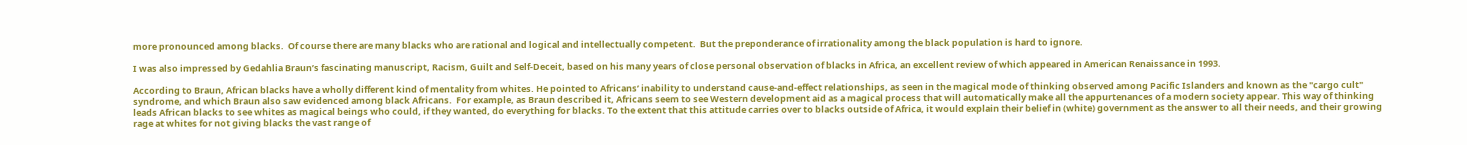more pronounced among blacks.  Of course there are many blacks who are rational and logical and intellectually competent.  But the preponderance of irrationality among the black population is hard to ignore.

I was also impressed by Gedahlia Braun’s fascinating manuscript, Racism, Guilt and Self-Deceit, based on his many years of close personal observation of blacks in Africa, an excellent review of which appeared in American Renaissance in 1993.

According to Braun, African blacks have a wholly different kind of mentality from whites. He pointed to Africans’ inability to understand cause-and-effect relationships, as seen in the magical mode of thinking observed among Pacific Islanders and known as the "cargo cult" syndrome, and which Braun also saw evidenced among black Africans.  For example, as Braun described it, Africans seem to see Western development aid as a magical process that will automatically make all the appurtenances of a modern society appear. This way of thinking leads African blacks to see whites as magical beings who could, if they wanted, do everything for blacks. To the extent that this attitude carries over to blacks outside of Africa, it would explain their belief in (white) government as the answer to all their needs, and their growing rage at whites for not giving blacks the vast range of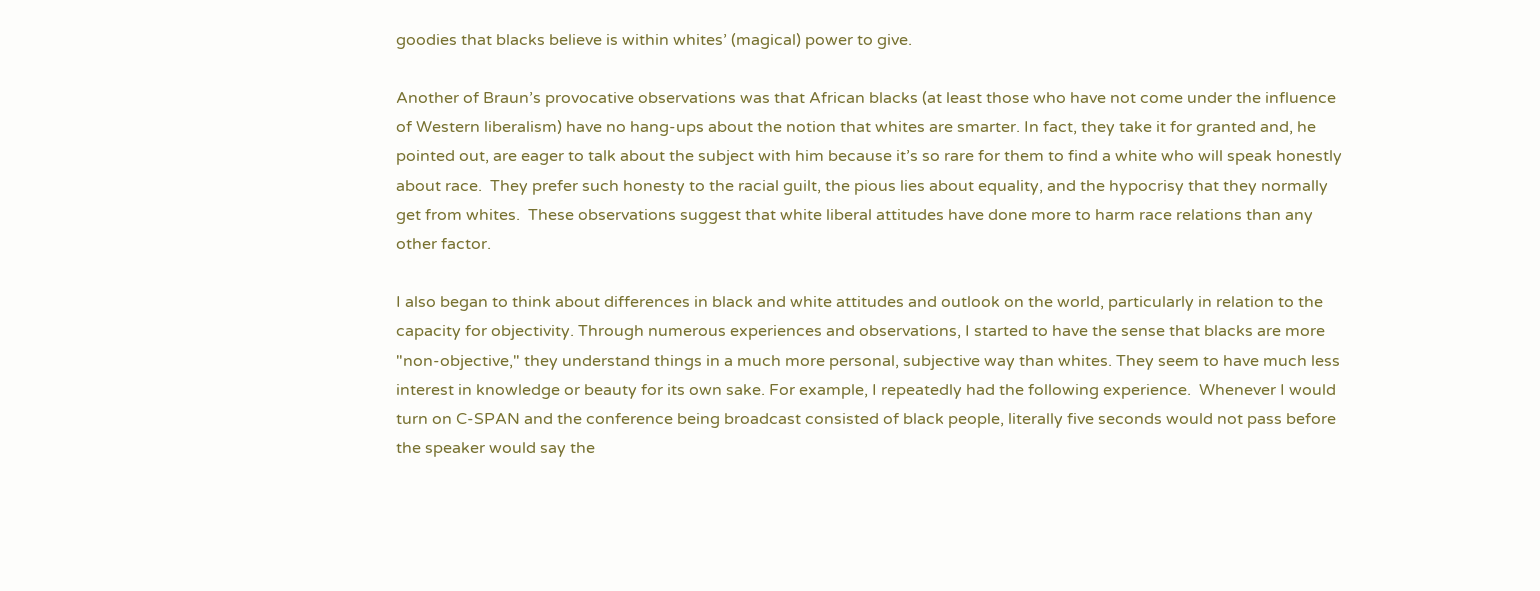goodies that blacks believe is within whites’ (magical) power to give.

Another of Braun’s provocative observations was that African blacks (at least those who have not come under the influence of Western liberalism) have no hang-ups about the notion that whites are smarter. In fact, they take it for granted and, he pointed out, are eager to talk about the subject with him because it’s so rare for them to find a white who will speak honestly about race.  They prefer such honesty to the racial guilt, the pious lies about equality, and the hypocrisy that they normally get from whites.  These observations suggest that white liberal attitudes have done more to harm race relations than any other factor.

I also began to think about differences in black and white attitudes and outlook on the world, particularly in relation to the capacity for objectivity. Through numerous experiences and observations, I started to have the sense that blacks are more "non-objective," they understand things in a much more personal, subjective way than whites. They seem to have much less interest in knowledge or beauty for its own sake. For example, I repeatedly had the following experience.  Whenever I would turn on C-SPAN and the conference being broadcast consisted of black people, literally five seconds would not pass before the speaker would say the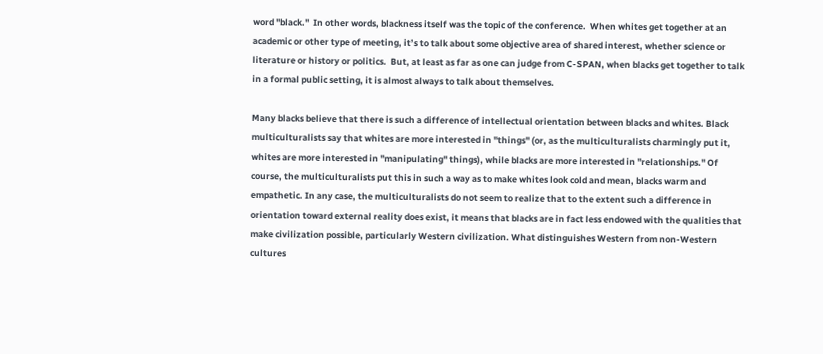word "black."  In other words, blackness itself was the topic of the conference.  When whites get together at an academic or other type of meeting, it’s to talk about some objective area of shared interest, whether science or literature or history or politics.  But, at least as far as one can judge from C-SPAN, when blacks get together to talk in a formal public setting, it is almost always to talk about themselves.

Many blacks believe that there is such a difference of intellectual orientation between blacks and whites. Black multiculturalists say that whites are more interested in "things" (or, as the multiculturalists charmingly put it, whites are more interested in "manipulating" things), while blacks are more interested in "relationships." Of course, the multiculturalists put this in such a way as to make whites look cold and mean, blacks warm and empathetic. In any case, the multiculturalists do not seem to realize that to the extent such a difference in orientation toward external reality does exist, it means that blacks are in fact less endowed with the qualities that make civilization possible, particularly Western civilization. What distinguishes Western from non-Western cultures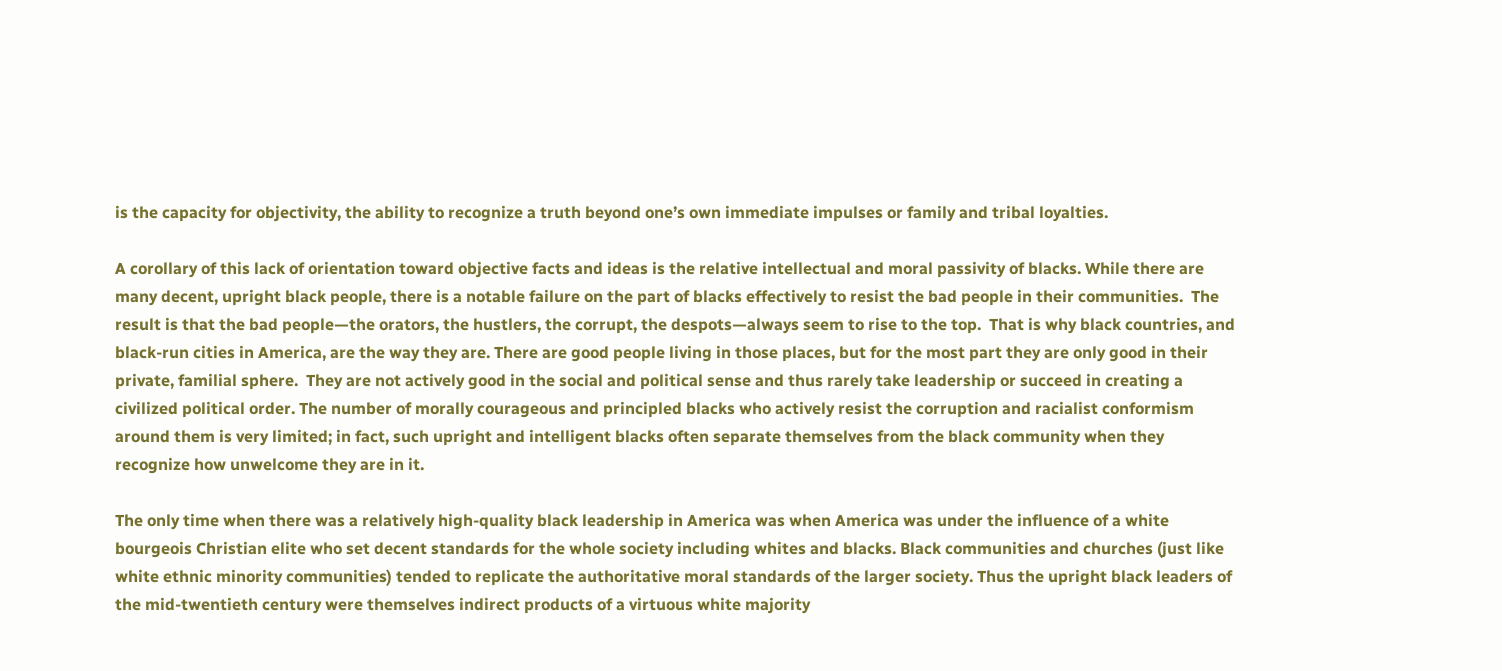is the capacity for objectivity, the ability to recognize a truth beyond one’s own immediate impulses or family and tribal loyalties.

A corollary of this lack of orientation toward objective facts and ideas is the relative intellectual and moral passivity of blacks. While there are many decent, upright black people, there is a notable failure on the part of blacks effectively to resist the bad people in their communities.  The result is that the bad people—the orators, the hustlers, the corrupt, the despots—always seem to rise to the top.  That is why black countries, and black-run cities in America, are the way they are. There are good people living in those places, but for the most part they are only good in their private, familial sphere.  They are not actively good in the social and political sense and thus rarely take leadership or succeed in creating a civilized political order. The number of morally courageous and principled blacks who actively resist the corruption and racialist conformism around them is very limited; in fact, such upright and intelligent blacks often separate themselves from the black community when they recognize how unwelcome they are in it.

The only time when there was a relatively high-quality black leadership in America was when America was under the influence of a white bourgeois Christian elite who set decent standards for the whole society including whites and blacks. Black communities and churches (just like white ethnic minority communities) tended to replicate the authoritative moral standards of the larger society. Thus the upright black leaders of the mid-twentieth century were themselves indirect products of a virtuous white majority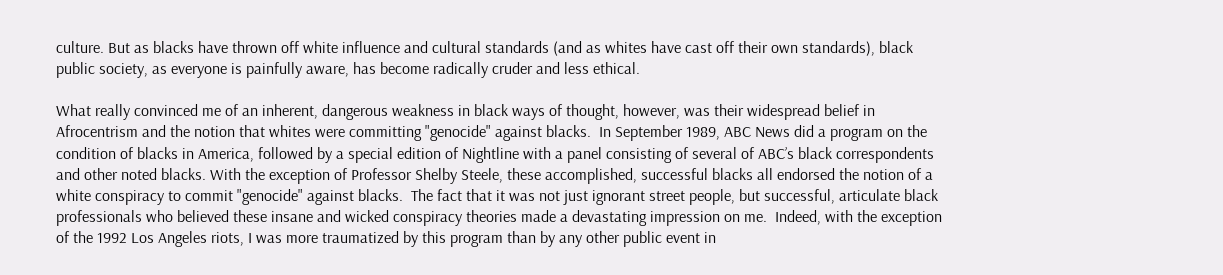culture. But as blacks have thrown off white influence and cultural standards (and as whites have cast off their own standards), black public society, as everyone is painfully aware, has become radically cruder and less ethical.

What really convinced me of an inherent, dangerous weakness in black ways of thought, however, was their widespread belief in Afrocentrism and the notion that whites were committing "genocide" against blacks.  In September 1989, ABC News did a program on the condition of blacks in America, followed by a special edition of Nightline with a panel consisting of several of ABC’s black correspondents and other noted blacks. With the exception of Professor Shelby Steele, these accomplished, successful blacks all endorsed the notion of a white conspiracy to commit "genocide" against blacks.  The fact that it was not just ignorant street people, but successful, articulate black professionals who believed these insane and wicked conspiracy theories made a devastating impression on me.  Indeed, with the exception of the 1992 Los Angeles riots, I was more traumatized by this program than by any other public event in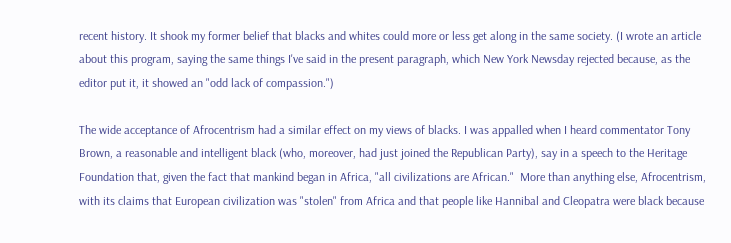recent history. It shook my former belief that blacks and whites could more or less get along in the same society. (I wrote an article about this program, saying the same things I've said in the present paragraph, which New York Newsday rejected because, as the editor put it, it showed an "odd lack of compassion.")

The wide acceptance of Afrocentrism had a similar effect on my views of blacks. I was appalled when I heard commentator Tony Brown, a reasonable and intelligent black (who, moreover, had just joined the Republican Party), say in a speech to the Heritage Foundation that, given the fact that mankind began in Africa, "all civilizations are African."  More than anything else, Afrocentrism, with its claims that European civilization was "stolen" from Africa and that people like Hannibal and Cleopatra were black because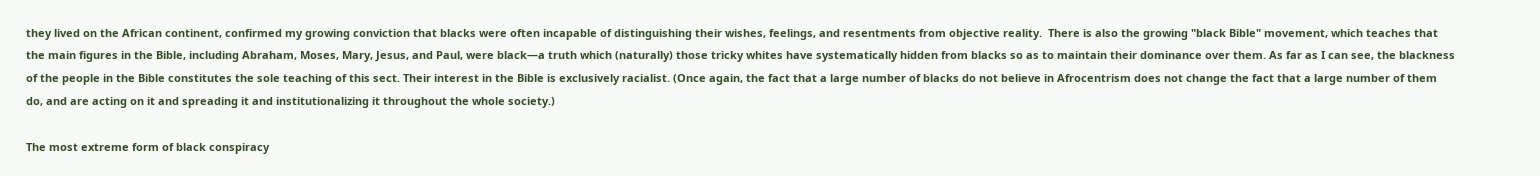they lived on the African continent, confirmed my growing conviction that blacks were often incapable of distinguishing their wishes, feelings, and resentments from objective reality.  There is also the growing "black Bible" movement, which teaches that the main figures in the Bible, including Abraham, Moses, Mary, Jesus, and Paul, were black—a truth which (naturally) those tricky whites have systematically hidden from blacks so as to maintain their dominance over them. As far as I can see, the blackness of the people in the Bible constitutes the sole teaching of this sect. Their interest in the Bible is exclusively racialist. (Once again, the fact that a large number of blacks do not believe in Afrocentrism does not change the fact that a large number of them do, and are acting on it and spreading it and institutionalizing it throughout the whole society.)

The most extreme form of black conspiracy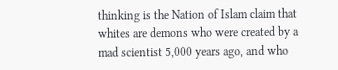thinking is the Nation of Islam claim that whites are demons who were created by a mad scientist 5,000 years ago, and who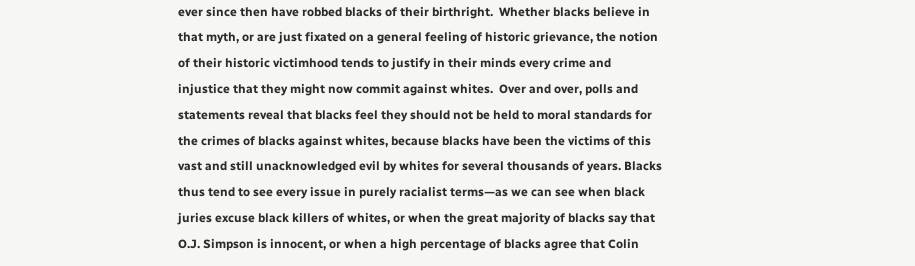ever since then have robbed blacks of their birthright.  Whether blacks believe in that myth, or are just fixated on a general feeling of historic grievance, the notion of their historic victimhood tends to justify in their minds every crime and injustice that they might now commit against whites.  Over and over, polls and statements reveal that blacks feel they should not be held to moral standards for the crimes of blacks against whites, because blacks have been the victims of this vast and still unacknowledged evil by whites for several thousands of years. Blacks thus tend to see every issue in purely racialist terms—as we can see when black juries excuse black killers of whites, or when the great majority of blacks say that O.J. Simpson is innocent, or when a high percentage of blacks agree that Colin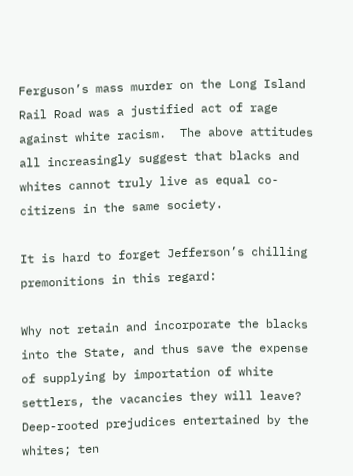Ferguson’s mass murder on the Long Island Rail Road was a justified act of rage against white racism.  The above attitudes all increasingly suggest that blacks and whites cannot truly live as equal co-citizens in the same society.

It is hard to forget Jefferson’s chilling premonitions in this regard:

Why not retain and incorporate the blacks into the State, and thus save the expense of supplying by importation of white settlers, the vacancies they will leave? Deep-rooted prejudices entertained by the whites; ten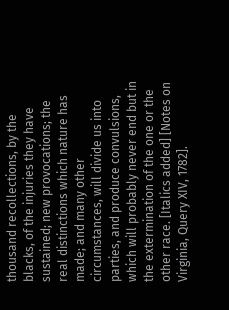thousand recollections, by the blacks, of the injuries they have sustained; new provocations; the real distinctions which nature has made; and many other circumstances, will divide us into parties, and produce convulsions, which will probably never end but in the extermination of the one or the other race. [Italics added] [Notes on Virginia, Query XIV, 1782].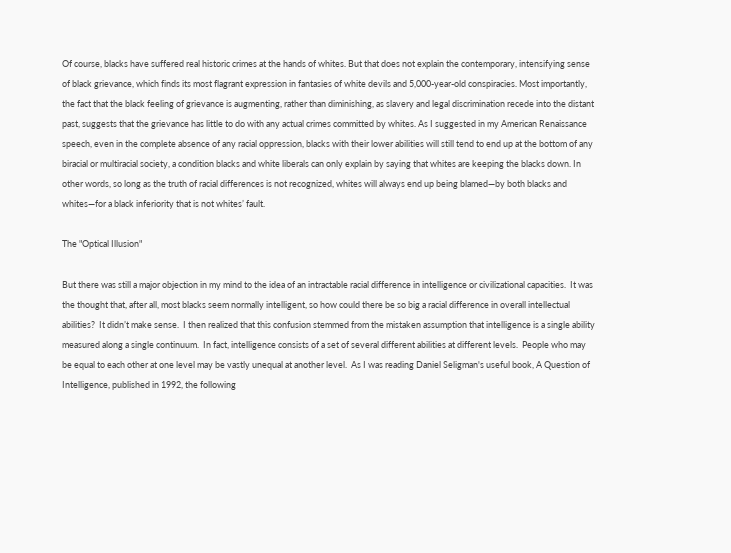Of course, blacks have suffered real historic crimes at the hands of whites. But that does not explain the contemporary, intensifying sense of black grievance, which finds its most flagrant expression in fantasies of white devils and 5,000-year-old conspiracies. Most importantly, the fact that the black feeling of grievance is augmenting, rather than diminishing, as slavery and legal discrimination recede into the distant past, suggests that the grievance has little to do with any actual crimes committed by whites. As I suggested in my American Renaissance speech, even in the complete absence of any racial oppression, blacks with their lower abilities will still tend to end up at the bottom of any biracial or multiracial society, a condition blacks and white liberals can only explain by saying that whites are keeping the blacks down. In other words, so long as the truth of racial differences is not recognized, whites will always end up being blamed—by both blacks and whites—for a black inferiority that is not whites’ fault.

The "Optical Illusion"

But there was still a major objection in my mind to the idea of an intractable racial difference in intelligence or civilizational capacities.  It was the thought that, after all, most blacks seem normally intelligent, so how could there be so big a racial difference in overall intellectual abilities?  It didn’t make sense.  I then realized that this confusion stemmed from the mistaken assumption that intelligence is a single ability measured along a single continuum.  In fact, intelligence consists of a set of several different abilities at different levels.  People who may be equal to each other at one level may be vastly unequal at another level.  As I was reading Daniel Seligman's useful book, A Question of Intelligence, published in 1992, the following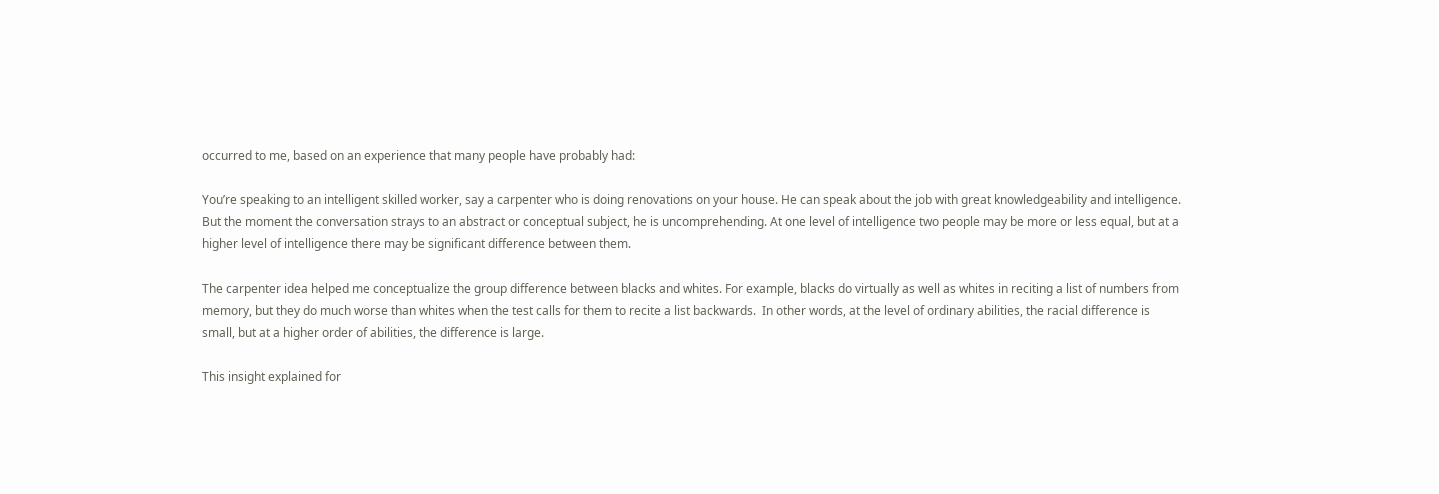occurred to me, based on an experience that many people have probably had:

You’re speaking to an intelligent skilled worker, say a carpenter who is doing renovations on your house. He can speak about the job with great knowledgeability and intelligence. But the moment the conversation strays to an abstract or conceptual subject, he is uncomprehending. At one level of intelligence two people may be more or less equal, but at a higher level of intelligence there may be significant difference between them.

The carpenter idea helped me conceptualize the group difference between blacks and whites. For example, blacks do virtually as well as whites in reciting a list of numbers from memory, but they do much worse than whites when the test calls for them to recite a list backwards.  In other words, at the level of ordinary abilities, the racial difference is small, but at a higher order of abilities, the difference is large.

This insight explained for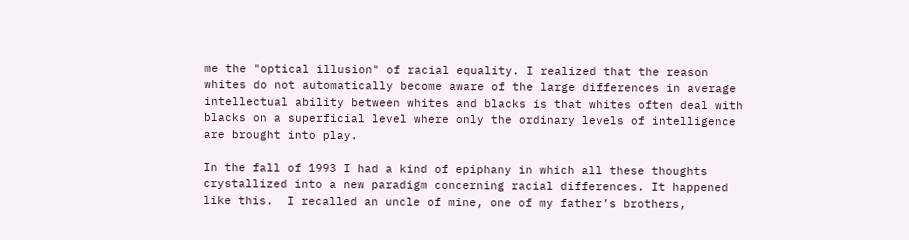me the "optical illusion" of racial equality. I realized that the reason whites do not automatically become aware of the large differences in average intellectual ability between whites and blacks is that whites often deal with blacks on a superficial level where only the ordinary levels of intelligence are brought into play.

In the fall of 1993 I had a kind of epiphany in which all these thoughts crystallized into a new paradigm concerning racial differences. It happened like this.  I recalled an uncle of mine, one of my father’s brothers,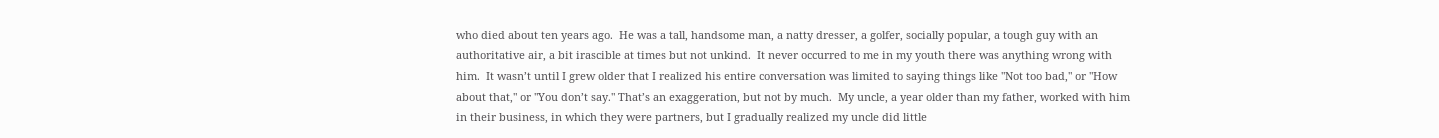who died about ten years ago.  He was a tall, handsome man, a natty dresser, a golfer, socially popular, a tough guy with an authoritative air, a bit irascible at times but not unkind.  It never occurred to me in my youth there was anything wrong with him.  It wasn’t until I grew older that I realized his entire conversation was limited to saying things like "Not too bad," or "How about that," or "You don’t say." That’s an exaggeration, but not by much.  My uncle, a year older than my father, worked with him in their business, in which they were partners, but I gradually realized my uncle did little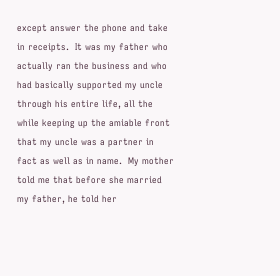except answer the phone and take in receipts.  It was my father who actually ran the business and who had basically supported my uncle through his entire life, all the while keeping up the amiable front that my uncle was a partner in fact as well as in name.  My mother told me that before she married my father, he told her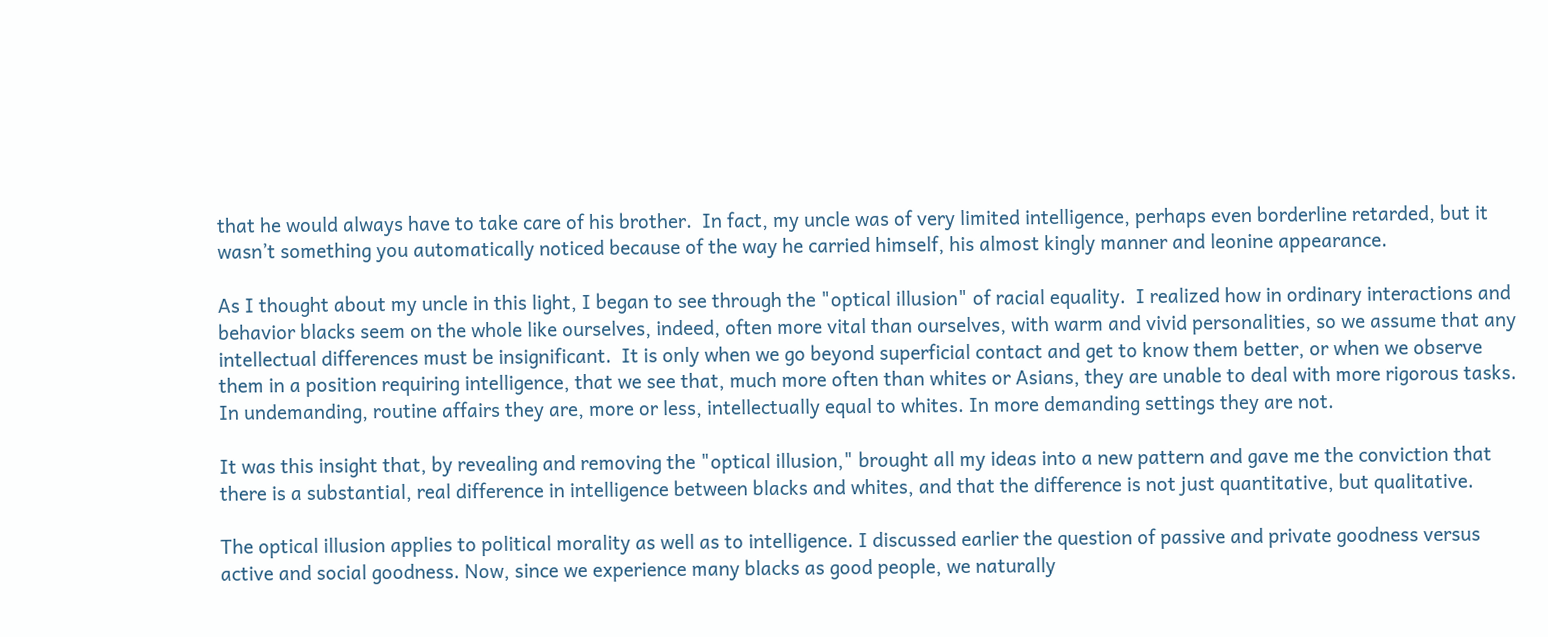that he would always have to take care of his brother.  In fact, my uncle was of very limited intelligence, perhaps even borderline retarded, but it wasn’t something you automatically noticed because of the way he carried himself, his almost kingly manner and leonine appearance.

As I thought about my uncle in this light, I began to see through the "optical illusion" of racial equality.  I realized how in ordinary interactions and behavior blacks seem on the whole like ourselves, indeed, often more vital than ourselves, with warm and vivid personalities, so we assume that any intellectual differences must be insignificant.  It is only when we go beyond superficial contact and get to know them better, or when we observe them in a position requiring intelligence, that we see that, much more often than whites or Asians, they are unable to deal with more rigorous tasks. In undemanding, routine affairs they are, more or less, intellectually equal to whites. In more demanding settings they are not.

It was this insight that, by revealing and removing the "optical illusion," brought all my ideas into a new pattern and gave me the conviction that there is a substantial, real difference in intelligence between blacks and whites, and that the difference is not just quantitative, but qualitative.

The optical illusion applies to political morality as well as to intelligence. I discussed earlier the question of passive and private goodness versus active and social goodness. Now, since we experience many blacks as good people, we naturally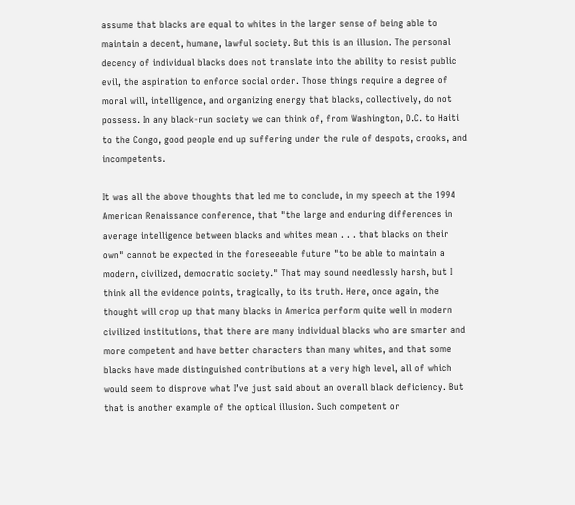assume that blacks are equal to whites in the larger sense of being able to maintain a decent, humane, lawful society. But this is an illusion. The personal decency of individual blacks does not translate into the ability to resist public evil, the aspiration to enforce social order. Those things require a degree of moral will, intelligence, and organizing energy that blacks, collectively, do not possess. In any black-run society we can think of, from Washington, D.C. to Haiti to the Congo, good people end up suffering under the rule of despots, crooks, and incompetents.

It was all the above thoughts that led me to conclude, in my speech at the 1994 American Renaissance conference, that "the large and enduring differences in average intelligence between blacks and whites mean . . . that blacks on their own" cannot be expected in the foreseeable future "to be able to maintain a modern, civilized, democratic society." That may sound needlessly harsh, but I think all the evidence points, tragically, to its truth. Here, once again, the thought will crop up that many blacks in America perform quite well in modern civilized institutions, that there are many individual blacks who are smarter and more competent and have better characters than many whites, and that some blacks have made distinguished contributions at a very high level, all of which would seem to disprove what I’ve just said about an overall black deficiency. But that is another example of the optical illusion. Such competent or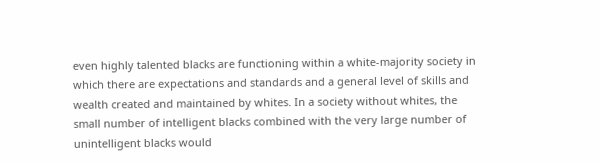even highly talented blacks are functioning within a white-majority society in which there are expectations and standards and a general level of skills and wealth created and maintained by whites. In a society without whites, the small number of intelligent blacks combined with the very large number of unintelligent blacks would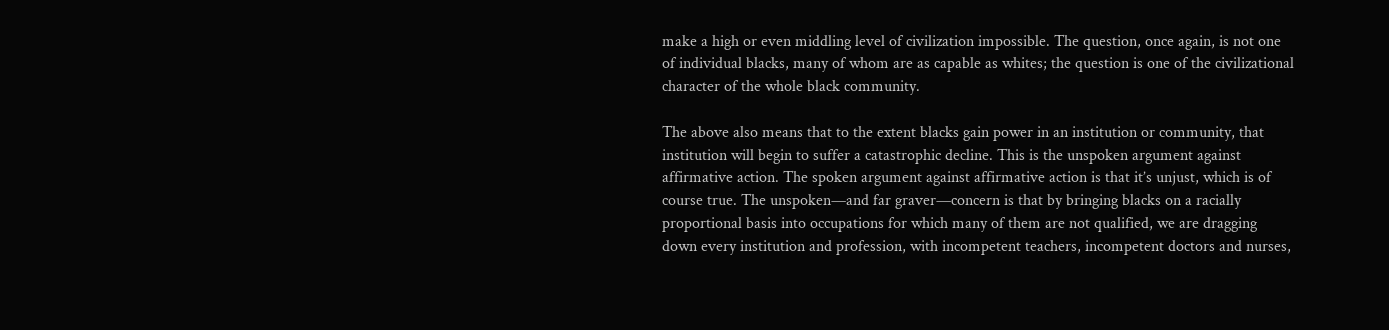make a high or even middling level of civilization impossible. The question, once again, is not one of individual blacks, many of whom are as capable as whites; the question is one of the civilizational character of the whole black community.

The above also means that to the extent blacks gain power in an institution or community, that institution will begin to suffer a catastrophic decline. This is the unspoken argument against affirmative action. The spoken argument against affirmative action is that it’s unjust, which is of course true. The unspoken—and far graver—concern is that by bringing blacks on a racially proportional basis into occupations for which many of them are not qualified, we are dragging down every institution and profession, with incompetent teachers, incompetent doctors and nurses,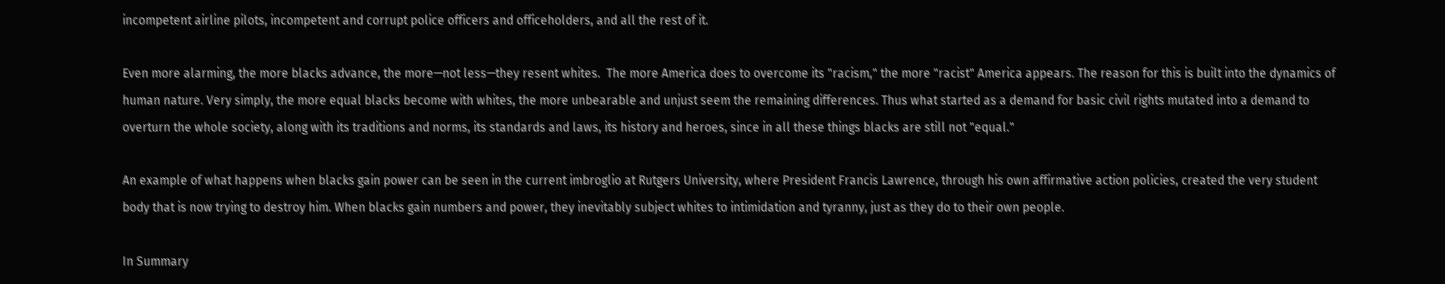incompetent airline pilots, incompetent and corrupt police officers and officeholders, and all the rest of it.

Even more alarming, the more blacks advance, the more—not less—they resent whites.  The more America does to overcome its "racism," the more "racist" America appears. The reason for this is built into the dynamics of human nature. Very simply, the more equal blacks become with whites, the more unbearable and unjust seem the remaining differences. Thus what started as a demand for basic civil rights mutated into a demand to overturn the whole society, along with its traditions and norms, its standards and laws, its history and heroes, since in all these things blacks are still not "equal."

An example of what happens when blacks gain power can be seen in the current imbroglio at Rutgers University, where President Francis Lawrence, through his own affirmative action policies, created the very student body that is now trying to destroy him. When blacks gain numbers and power, they inevitably subject whites to intimidation and tyranny, just as they do to their own people.

In Summary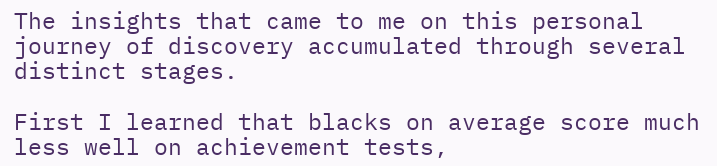The insights that came to me on this personal journey of discovery accumulated through several distinct stages.

First I learned that blacks on average score much less well on achievement tests,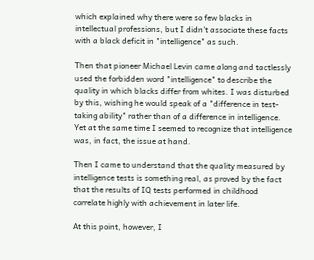which explained why there were so few blacks in intellectual professions, but I didn’t associate these facts with a black deficit in "intelligence" as such.

Then that pioneer Michael Levin came along and tactlessly used the forbidden word "intelligence" to describe the quality in which blacks differ from whites. I was disturbed by this, wishing he would speak of a "difference in test-taking ability" rather than of a difference in intelligence. Yet at the same time I seemed to recognize that intelligence was, in fact, the issue at hand.

Then I came to understand that the quality measured by intelligence tests is something real, as proved by the fact that the results of IQ tests performed in childhood correlate highly with achievement in later life.

At this point, however, I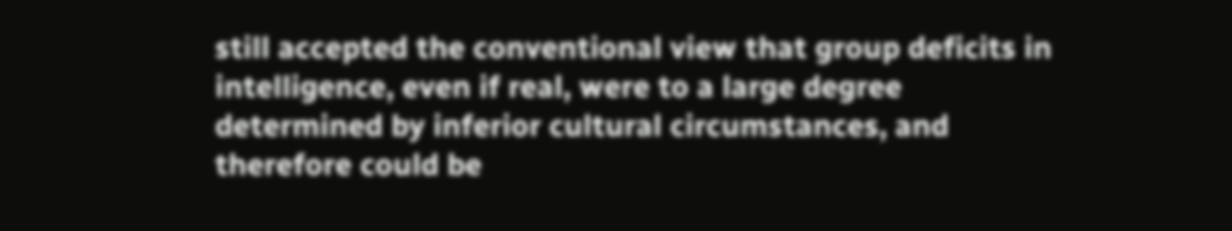still accepted the conventional view that group deficits in intelligence, even if real, were to a large degree determined by inferior cultural circumstances, and therefore could be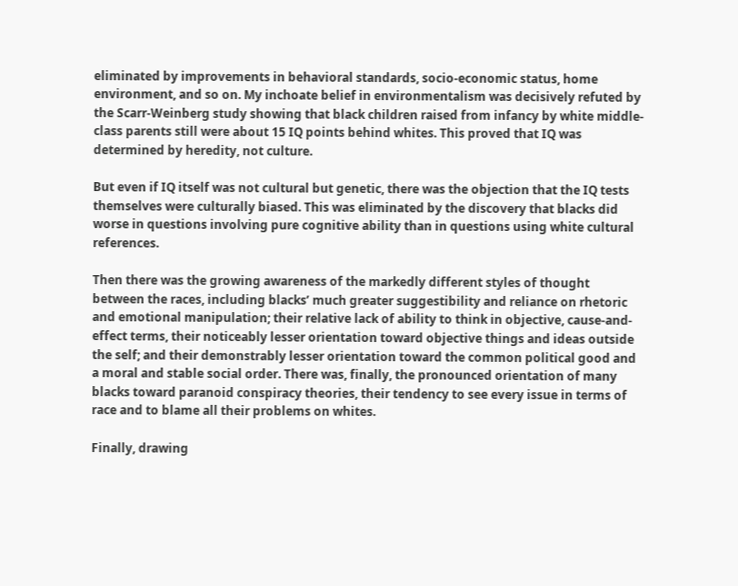eliminated by improvements in behavioral standards, socio-economic status, home environment, and so on. My inchoate belief in environmentalism was decisively refuted by the Scarr-Weinberg study showing that black children raised from infancy by white middle-class parents still were about 15 IQ points behind whites. This proved that IQ was determined by heredity, not culture.

But even if IQ itself was not cultural but genetic, there was the objection that the IQ tests themselves were culturally biased. This was eliminated by the discovery that blacks did worse in questions involving pure cognitive ability than in questions using white cultural references.

Then there was the growing awareness of the markedly different styles of thought between the races, including blacks’ much greater suggestibility and reliance on rhetoric and emotional manipulation; their relative lack of ability to think in objective, cause-and-effect terms, their noticeably lesser orientation toward objective things and ideas outside the self; and their demonstrably lesser orientation toward the common political good and a moral and stable social order. There was, finally, the pronounced orientation of many blacks toward paranoid conspiracy theories, their tendency to see every issue in terms of race and to blame all their problems on whites.

Finally, drawing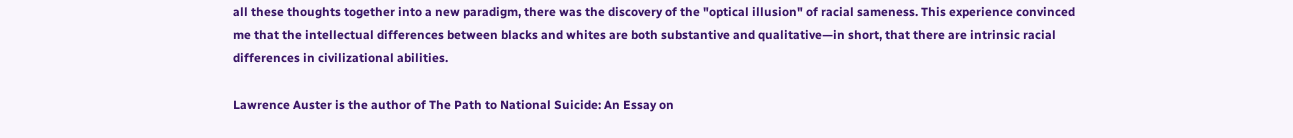all these thoughts together into a new paradigm, there was the discovery of the "optical illusion" of racial sameness. This experience convinced me that the intellectual differences between blacks and whites are both substantive and qualitative—in short, that there are intrinsic racial differences in civilizational abilities.

Lawrence Auster is the author of The Path to National Suicide: An Essay on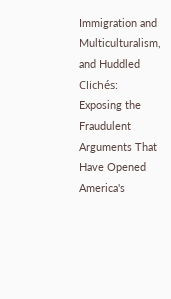Immigration and Multiculturalism, and Huddled Clichés:  Exposing the Fraudulent Arguments That Have Opened America's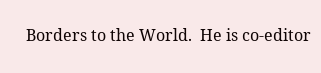Borders to the World.  He is co-editor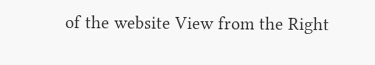of the website View from the Right